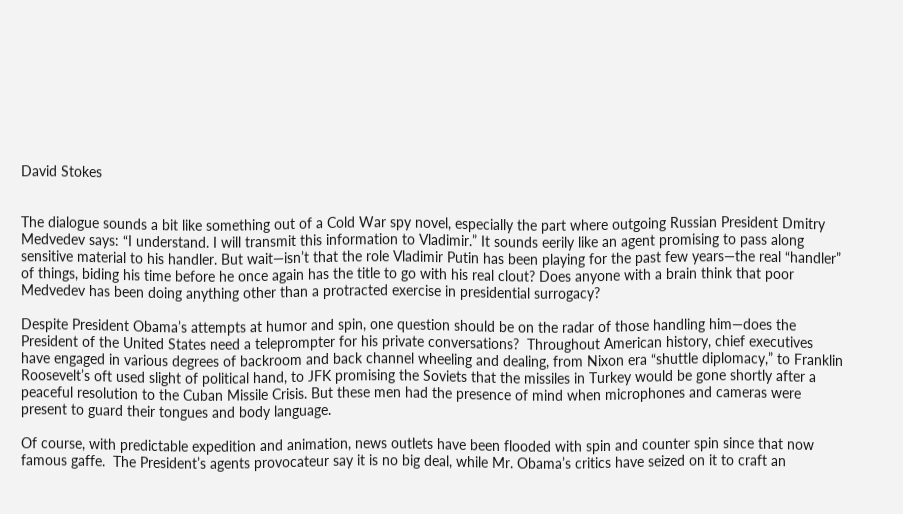David Stokes


The dialogue sounds a bit like something out of a Cold War spy novel, especially the part where outgoing Russian President Dmitry Medvedev says: “I understand. I will transmit this information to Vladimir.” It sounds eerily like an agent promising to pass along sensitive material to his handler. But wait—isn’t that the role Vladimir Putin has been playing for the past few years—the real “handler” of things, biding his time before he once again has the title to go with his real clout? Does anyone with a brain think that poor Medvedev has been doing anything other than a protracted exercise in presidential surrogacy?

Despite President Obama’s attempts at humor and spin, one question should be on the radar of those handling him—does the President of the United States need a teleprompter for his private conversations?  Throughout American history, chief executives have engaged in various degrees of backroom and back channel wheeling and dealing, from Nixon era “shuttle diplomacy,” to Franklin Roosevelt’s oft used slight of political hand, to JFK promising the Soviets that the missiles in Turkey would be gone shortly after a peaceful resolution to the Cuban Missile Crisis. But these men had the presence of mind when microphones and cameras were present to guard their tongues and body language.

Of course, with predictable expedition and animation, news outlets have been flooded with spin and counter spin since that now famous gaffe.  The President’s agents provocateur say it is no big deal, while Mr. Obama’s critics have seized on it to craft an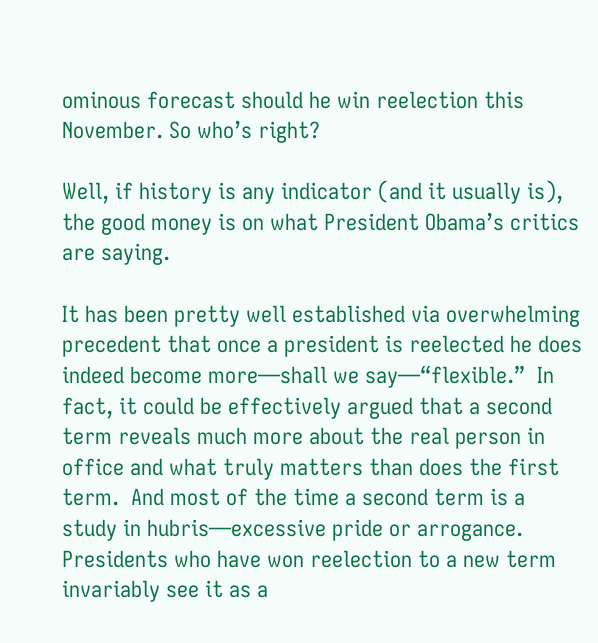ominous forecast should he win reelection this November. So who’s right?

Well, if history is any indicator (and it usually is), the good money is on what President Obama’s critics are saying.

It has been pretty well established via overwhelming precedent that once a president is reelected he does indeed become more—shall we say—“flexible.”  In fact, it could be effectively argued that a second term reveals much more about the real person in office and what truly matters than does the first term.  And most of the time a second term is a study in hubris—excessive pride or arrogance.  Presidents who have won reelection to a new term invariably see it as a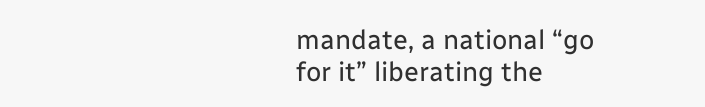mandate, a national “go for it” liberating the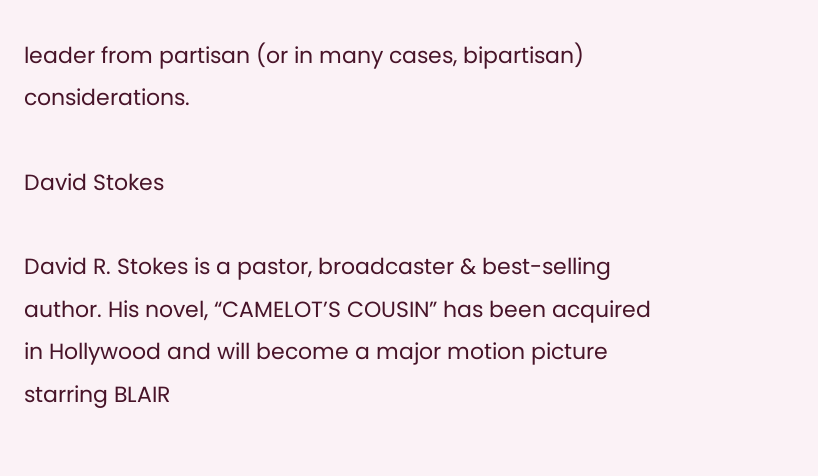leader from partisan (or in many cases, bipartisan) considerations.

David Stokes

David R. Stokes is a pastor, broadcaster & best-selling author. His novel, “CAMELOT’S COUSIN” has been acquired in Hollywood and will become a major motion picture starring BLAIR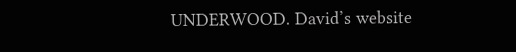UNDERWOOD. David’s website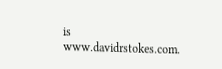is www.davidrstokes.com.